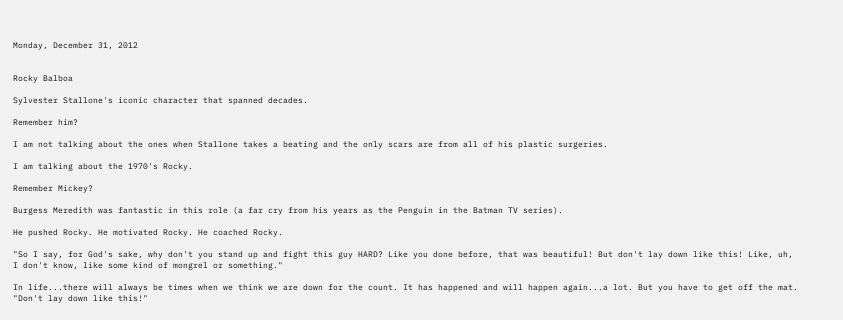Monday, December 31, 2012


Rocky Balboa

Sylvester Stallone's iconic character that spanned decades.

Remember him?

I am not talking about the ones when Stallone takes a beating and the only scars are from all of his plastic surgeries.

I am talking about the 1970's Rocky.

Remember Mickey?

Burgess Meredith was fantastic in this role (a far cry from his years as the Penguin in the Batman TV series).

He pushed Rocky. He motivated Rocky. He coached Rocky.

"So I say, for God's sake, why don't you stand up and fight this guy HARD? Like you done before, that was beautiful! But don't lay down like this! Like, uh, I don't know, like some kind of mongrel or something."

In life...there will always be times when we think we are down for the count. It has happened and will happen again...a lot. But you have to get off the mat. "Don't lay down like this!"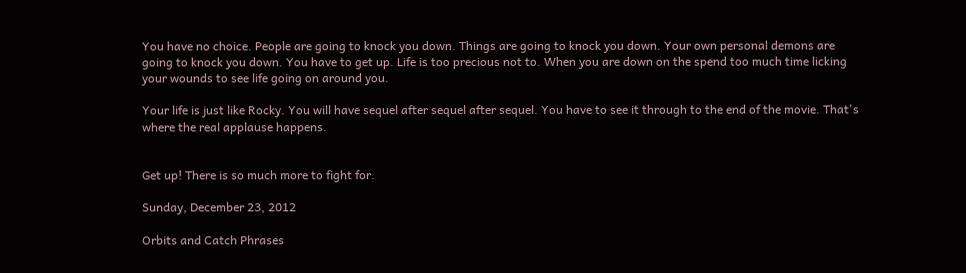You have no choice. People are going to knock you down. Things are going to knock you down. Your own personal demons are going to knock you down. You have to get up. Life is too precious not to. When you are down on the spend too much time licking your wounds to see life going on around you.

Your life is just like Rocky. You will have sequel after sequel after sequel. You have to see it through to the end of the movie. That's where the real applause happens.


Get up! There is so much more to fight for.

Sunday, December 23, 2012

Orbits and Catch Phrases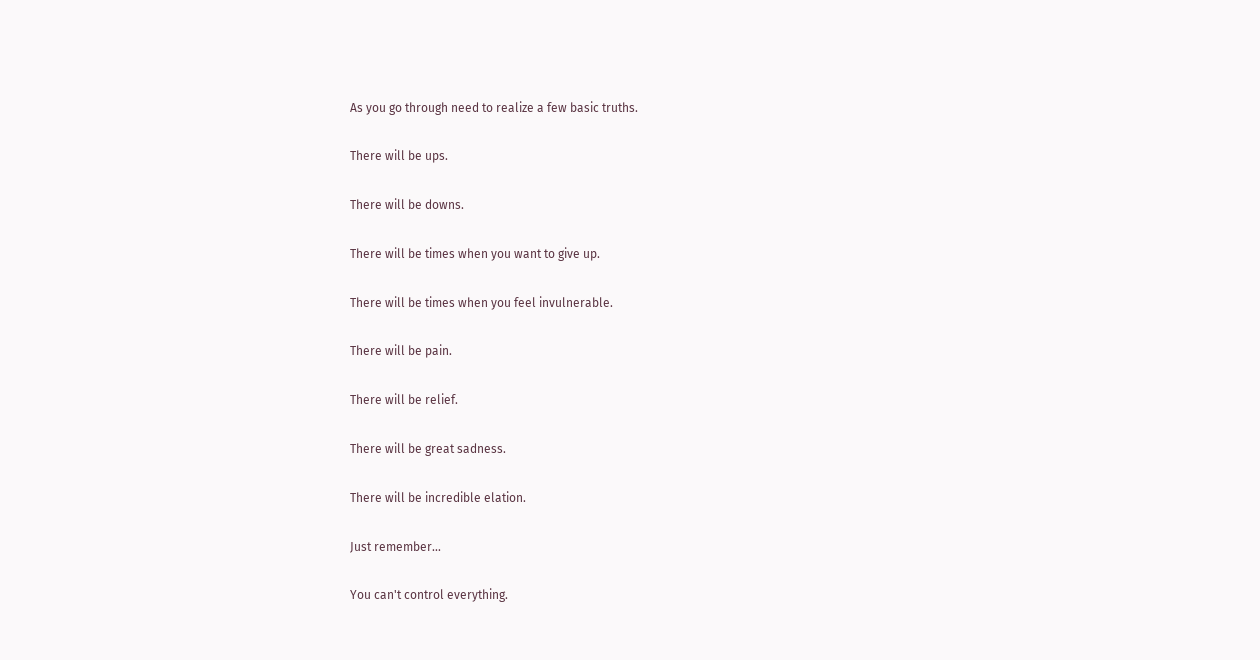As you go through need to realize a few basic truths.

There will be ups.

There will be downs.

There will be times when you want to give up.

There will be times when you feel invulnerable.

There will be pain.

There will be relief.

There will be great sadness.

There will be incredible elation.

Just remember...

You can't control everything.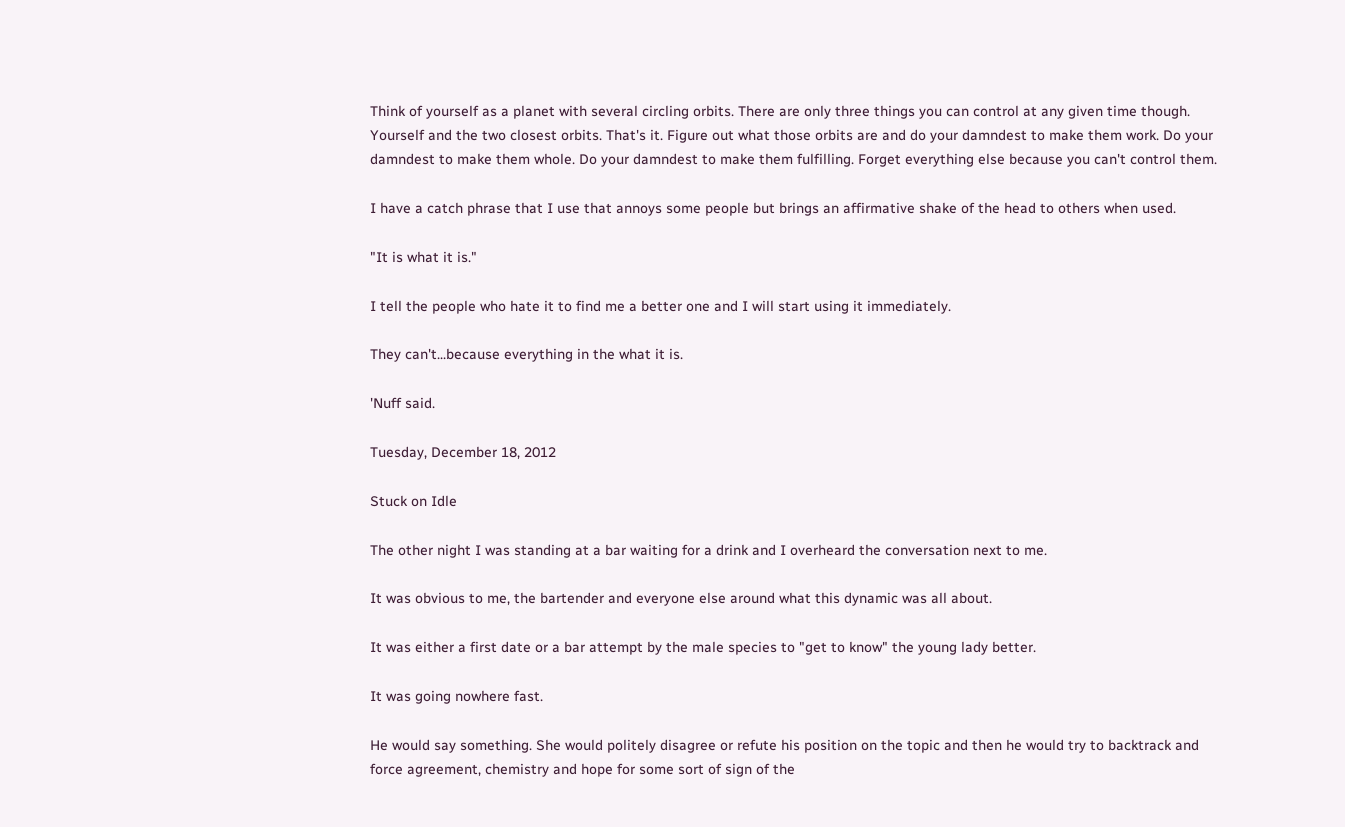Think of yourself as a planet with several circling orbits. There are only three things you can control at any given time though. Yourself and the two closest orbits. That's it. Figure out what those orbits are and do your damndest to make them work. Do your damndest to make them whole. Do your damndest to make them fulfilling. Forget everything else because you can't control them.

I have a catch phrase that I use that annoys some people but brings an affirmative shake of the head to others when used.

"It is what it is."

I tell the people who hate it to find me a better one and I will start using it immediately.

They can't...because everything in the what it is.

'Nuff said.

Tuesday, December 18, 2012

Stuck on Idle

The other night I was standing at a bar waiting for a drink and I overheard the conversation next to me.

It was obvious to me, the bartender and everyone else around what this dynamic was all about.

It was either a first date or a bar attempt by the male species to "get to know" the young lady better.

It was going nowhere fast.

He would say something. She would politely disagree or refute his position on the topic and then he would try to backtrack and force agreement, chemistry and hope for some sort of sign of the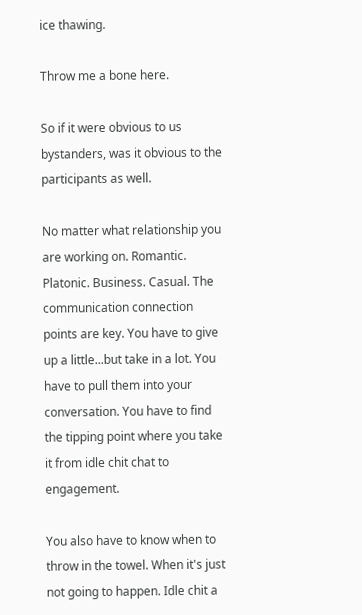ice thawing.

Throw me a bone here.

So if it were obvious to us bystanders, was it obvious to the participants as well.

No matter what relationship you are working on. Romantic. Platonic. Business. Casual. The communication connection points are key. You have to give up a little...but take in a lot. You have to pull them into your conversation. You have to find the tipping point where you take it from idle chit chat to engagement.

You also have to know when to throw in the towel. When it's just not going to happen. Idle chit a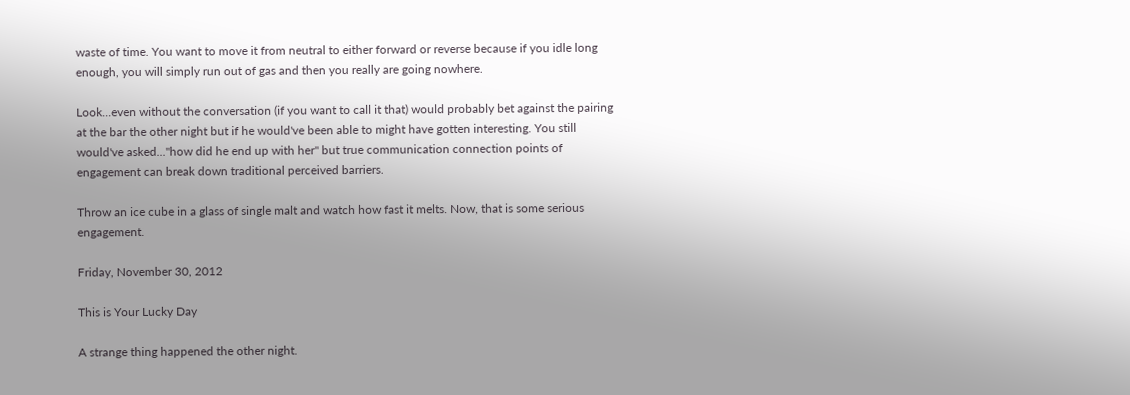waste of time. You want to move it from neutral to either forward or reverse because if you idle long enough, you will simply run out of gas and then you really are going nowhere.

Look...even without the conversation (if you want to call it that) would probably bet against the pairing at the bar the other night but if he would've been able to might have gotten interesting. You still would've asked..."how did he end up with her" but true communication connection points of engagement can break down traditional perceived barriers.

Throw an ice cube in a glass of single malt and watch how fast it melts. Now, that is some serious engagement.

Friday, November 30, 2012

This is Your Lucky Day

A strange thing happened the other night.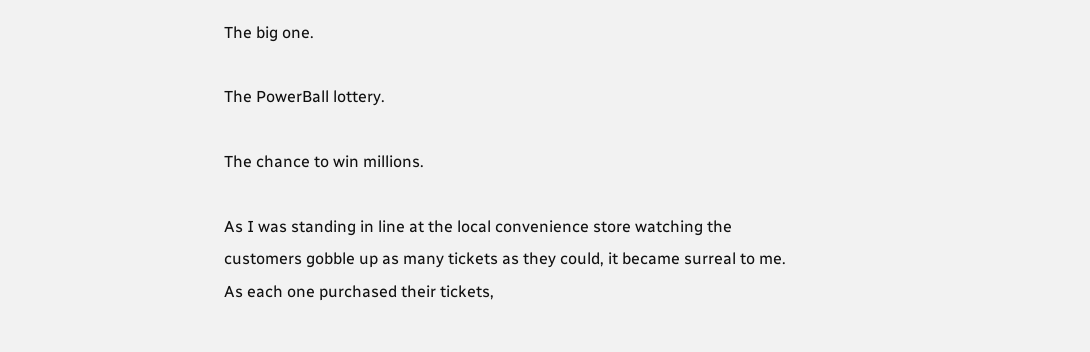The big one.

The PowerBall lottery.

The chance to win millions.

As I was standing in line at the local convenience store watching the customers gobble up as many tickets as they could, it became surreal to me. As each one purchased their tickets,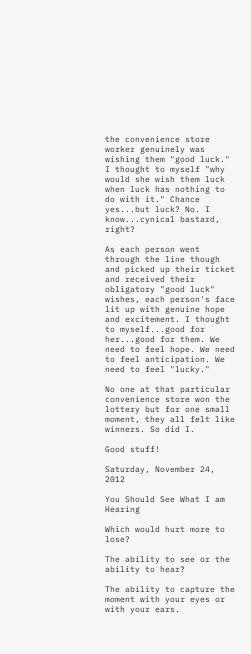the convenience store worker genuinely was wishing them "good luck." I thought to myself "why would she wish them luck when luck has nothing to do with it." Chance yes...but luck? No. I know...cynical bastard, right?

As each person went through the line though and picked up their ticket and received their obligatory "good luck" wishes, each person's face lit up with genuine hope and excitement. I thought to myself...good for her...good for them. We need to feel hope. We need to feel anticipation. We need to feel "lucky."

No one at that particular convenience store won the lottery but for one small moment, they all felt like winners. So did I.

Good stuff!

Saturday, November 24, 2012

You Should See What I am Hearing

Which would hurt more to lose?

The ability to see or the ability to hear?

The ability to capture the moment with your eyes or with your ears.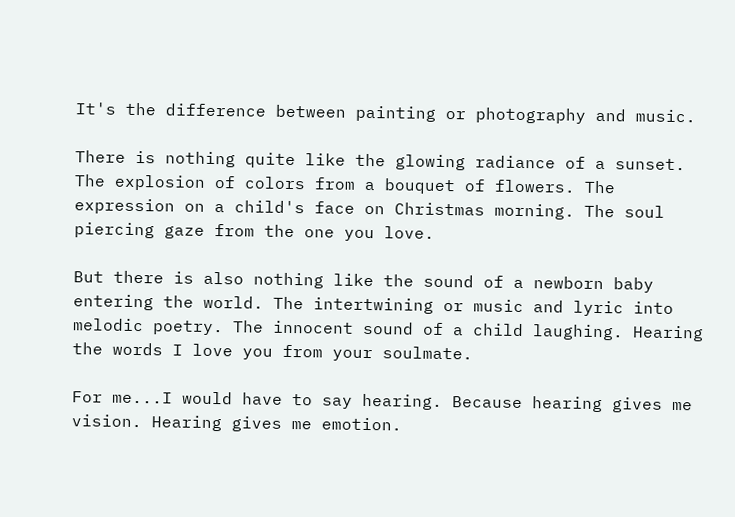It's the difference between painting or photography and music.

There is nothing quite like the glowing radiance of a sunset. The explosion of colors from a bouquet of flowers. The expression on a child's face on Christmas morning. The soul piercing gaze from the one you love.

But there is also nothing like the sound of a newborn baby entering the world. The intertwining or music and lyric into melodic poetry. The innocent sound of a child laughing. Hearing the words I love you from your soulmate.

For me...I would have to say hearing. Because hearing gives me vision. Hearing gives me emotion.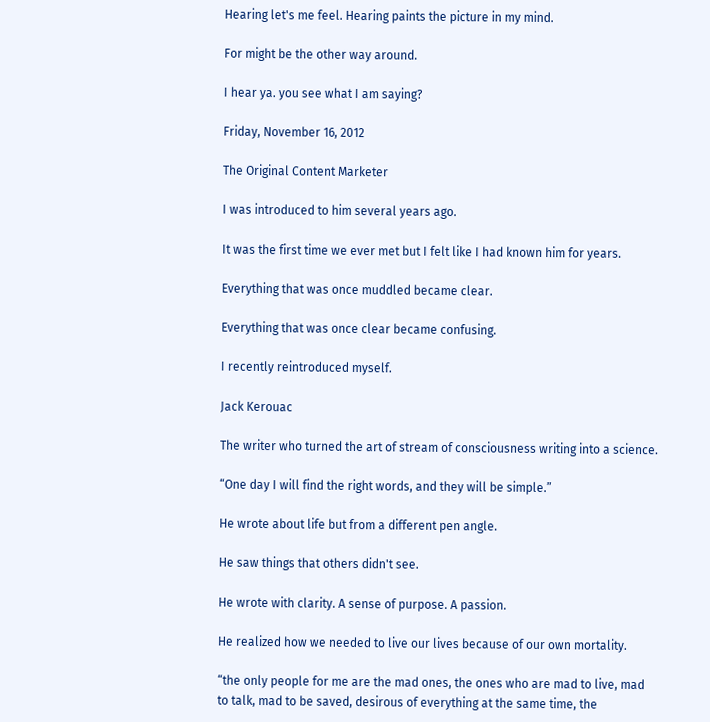Hearing let's me feel. Hearing paints the picture in my mind.

For might be the other way around.

I hear ya. you see what I am saying?

Friday, November 16, 2012

The Original Content Marketer

I was introduced to him several years ago.

It was the first time we ever met but I felt like I had known him for years.

Everything that was once muddled became clear.

Everything that was once clear became confusing.

I recently reintroduced myself.

Jack Kerouac

The writer who turned the art of stream of consciousness writing into a science.

“One day I will find the right words, and they will be simple.”

He wrote about life but from a different pen angle.

He saw things that others didn't see.

He wrote with clarity. A sense of purpose. A passion.

He realized how we needed to live our lives because of our own mortality.

“the only people for me are the mad ones, the ones who are mad to live, mad to talk, mad to be saved, desirous of everything at the same time, the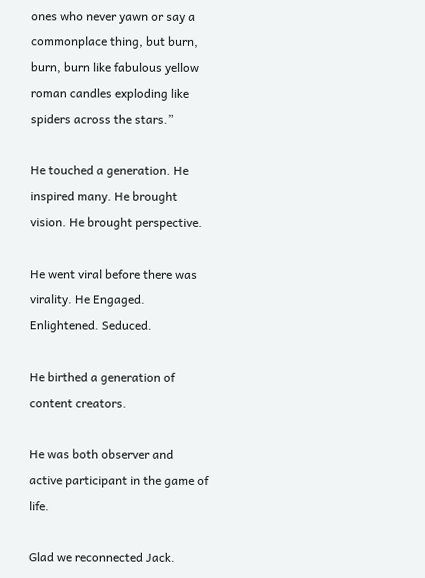ones who never yawn or say a commonplace thing, but burn, burn, burn like fabulous yellow roman candles exploding like spiders across the stars.”

He touched a generation. He inspired many. He brought vision. He brought perspective.

He went viral before there was virality. He Engaged. Enlightened. Seduced.

He birthed a generation of content creators.

He was both observer and active participant in the game of life.

Glad we reconnected Jack.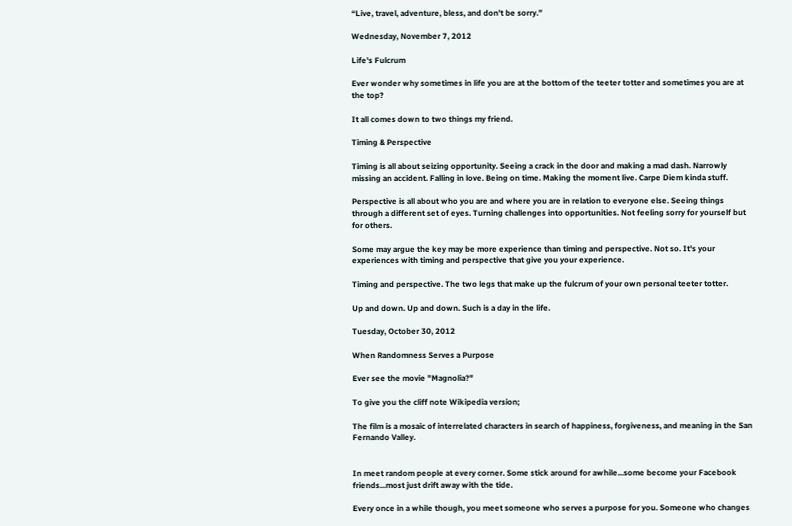“Live, travel, adventure, bless, and don't be sorry.”

Wednesday, November 7, 2012

Life's Fulcrum

Ever wonder why sometimes in life you are at the bottom of the teeter totter and sometimes you are at the top?

It all comes down to two things my friend.

Timing & Perspective

Timing is all about seizing opportunity. Seeing a crack in the door and making a mad dash. Narrowly missing an accident. Falling in love. Being on time. Making the moment live. Carpe Diem kinda stuff.

Perspective is all about who you are and where you are in relation to everyone else. Seeing things through a different set of eyes. Turning challenges into opportunities. Not feeling sorry for yourself but for others.

Some may argue the key may be more experience than timing and perspective. Not so. It's your experiences with timing and perspective that give you your experience.

Timing and perspective. The two legs that make up the fulcrum of your own personal teeter totter.

Up and down. Up and down. Such is a day in the life.

Tuesday, October 30, 2012

When Randomness Serves a Purpose

Ever see the movie "Magnolia?"

To give you the cliff note Wikipedia version;

The film is a mosaic of interrelated characters in search of happiness, forgiveness, and meaning in the San Fernando Valley.


In meet random people at every corner. Some stick around for awhile...some become your Facebook friends...most just drift away with the tide.

Every once in a while though, you meet someone who serves a purpose for you. Someone who changes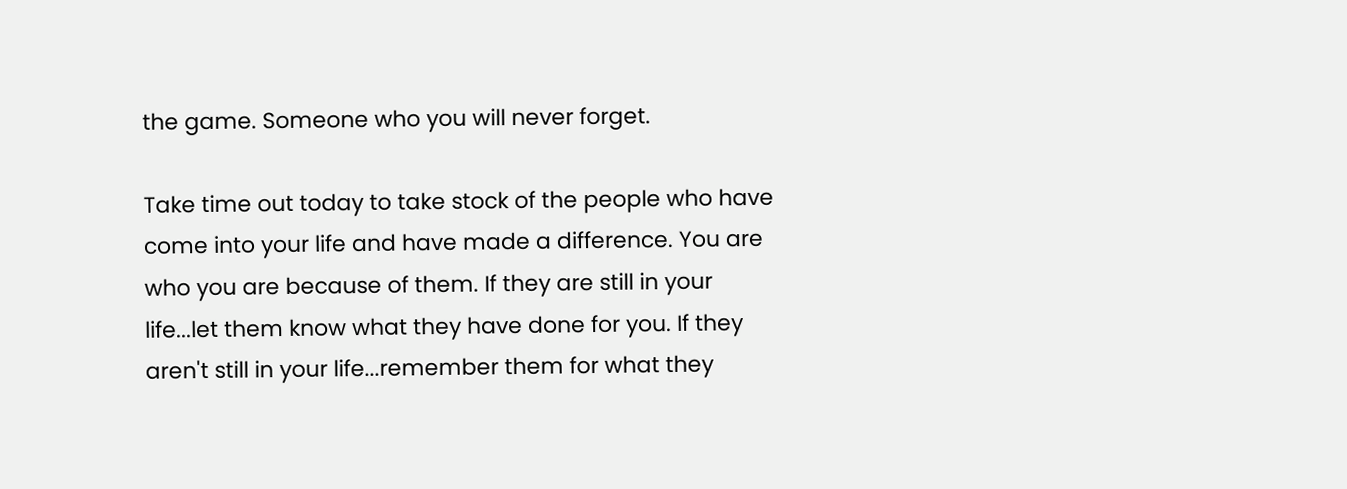the game. Someone who you will never forget.

Take time out today to take stock of the people who have come into your life and have made a difference. You are who you are because of them. If they are still in your life...let them know what they have done for you. If they aren't still in your life...remember them for what they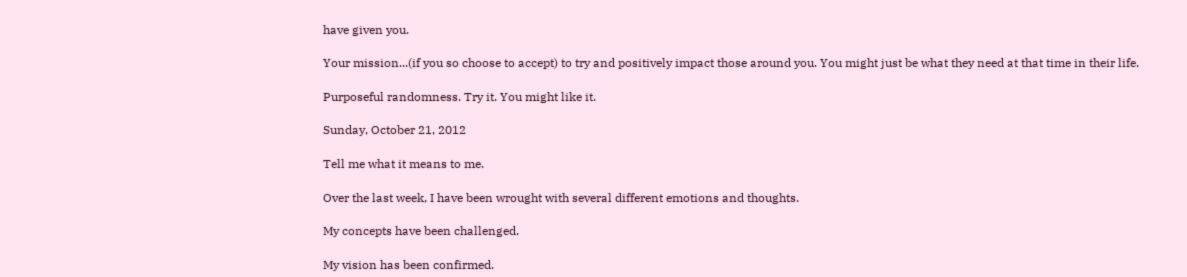have given you.

Your mission...(if you so choose to accept) to try and positively impact those around you. You might just be what they need at that time in their life.

Purposeful randomness. Try it. You might like it.

Sunday, October 21, 2012

Tell me what it means to me.

Over the last week, I have been wrought with several different emotions and thoughts.

My concepts have been challenged.

My vision has been confirmed.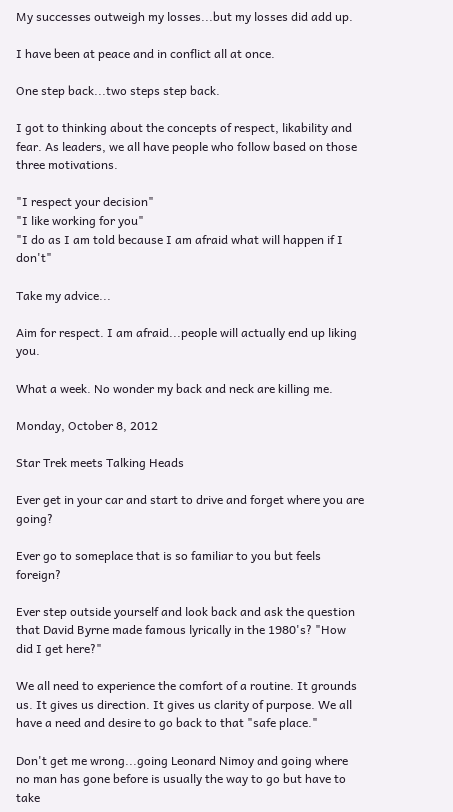My successes outweigh my losses...but my losses did add up.

I have been at peace and in conflict all at once.

One step back...two steps step back.

I got to thinking about the concepts of respect, likability and fear. As leaders, we all have people who follow based on those three motivations.

"I respect your decision"
"I like working for you"
"I do as I am told because I am afraid what will happen if I don't"

Take my advice...

Aim for respect. I am afraid...people will actually end up liking you.

What a week. No wonder my back and neck are killing me.

Monday, October 8, 2012

Star Trek meets Talking Heads

Ever get in your car and start to drive and forget where you are going?

Ever go to someplace that is so familiar to you but feels foreign?

Ever step outside yourself and look back and ask the question that David Byrne made famous lyrically in the 1980's? "How did I get here?"

We all need to experience the comfort of a routine. It grounds us. It gives us direction. It gives us clarity of purpose. We all have a need and desire to go back to that "safe place."

Don't get me wrong...going Leonard Nimoy and going where no man has gone before is usually the way to go but have to take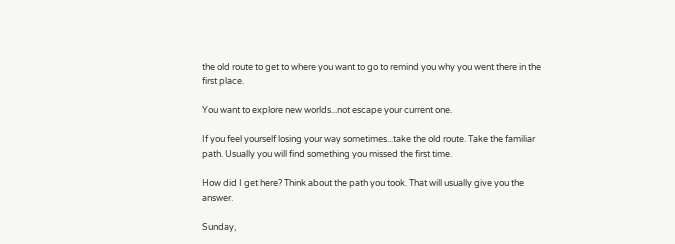the old route to get to where you want to go to remind you why you went there in the first place.

You want to explore new worlds...not escape your current one.

If you feel yourself losing your way sometimes...take the old route. Take the familiar path. Usually you will find something you missed the first time.

How did I get here? Think about the path you took. That will usually give you the answer.

Sunday,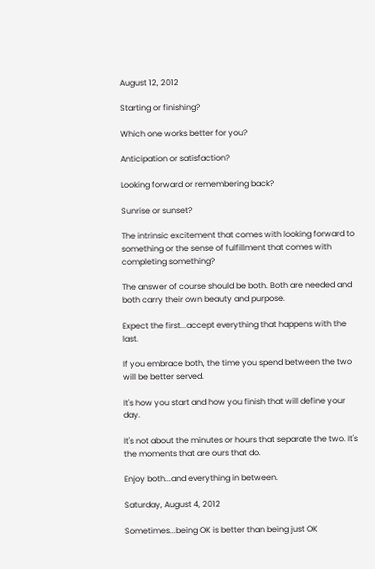August 12, 2012

Starting or finishing?

Which one works better for you?

Anticipation or satisfaction?

Looking forward or remembering back?

Sunrise or sunset?

The intrinsic excitement that comes with looking forward to something or the sense of fulfillment that comes with completing something?

The answer of course should be both. Both are needed and both carry their own beauty and purpose.

Expect the first...accept everything that happens with the last.

If you embrace both, the time you spend between the two will be better served.

It's how you start and how you finish that will define your day.

It's not about the minutes or hours that separate the two. It's the moments that are ours that do.

Enjoy both...and everything in between.

Saturday, August 4, 2012

Sometimes...being OK is better than being just OK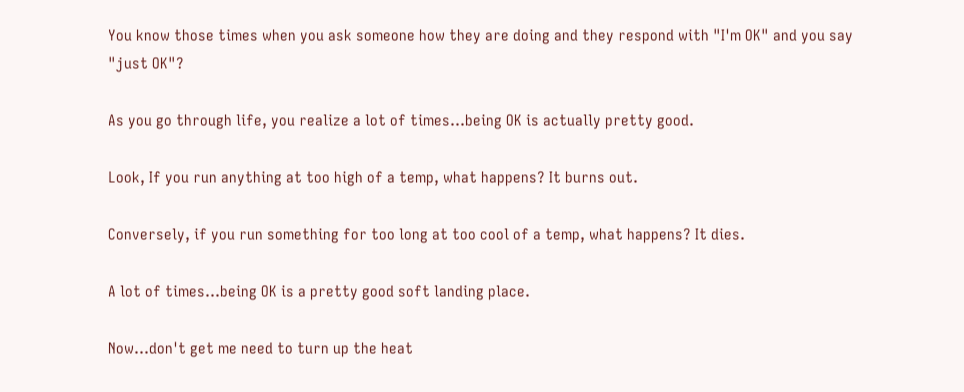You know those times when you ask someone how they are doing and they respond with "I'm OK" and you say "just OK"?

As you go through life, you realize a lot of times...being OK is actually pretty good.

Look, If you run anything at too high of a temp, what happens? It burns out.

Conversely, if you run something for too long at too cool of a temp, what happens? It dies.

A lot of times...being OK is a pretty good soft landing place.

Now...don't get me need to turn up the heat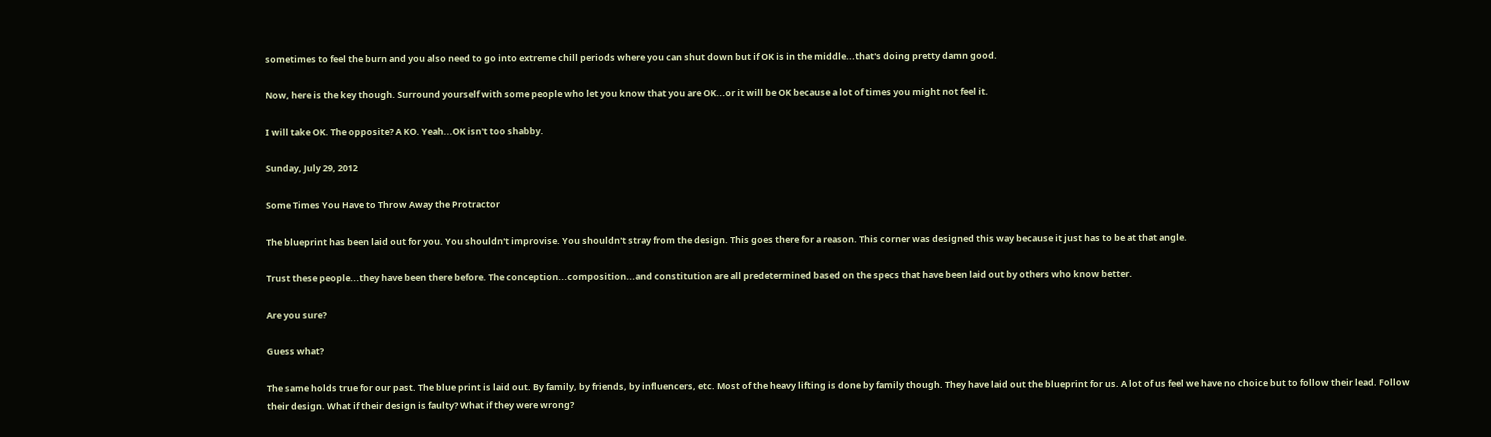sometimes to feel the burn and you also need to go into extreme chill periods where you can shut down but if OK is in the middle...that's doing pretty damn good.

Now, here is the key though. Surround yourself with some people who let you know that you are OK...or it will be OK because a lot of times you might not feel it.

I will take OK. The opposite? A KO. Yeah...OK isn't too shabby.

Sunday, July 29, 2012

Some Times You Have to Throw Away the Protractor

The blueprint has been laid out for you. You shouldn't improvise. You shouldn't stray from the design. This goes there for a reason. This corner was designed this way because it just has to be at that angle.

Trust these people...they have been there before. The conception...composition...and constitution are all predetermined based on the specs that have been laid out by others who know better.

Are you sure?

Guess what?

The same holds true for our past. The blue print is laid out. By family, by friends, by influencers, etc. Most of the heavy lifting is done by family though. They have laid out the blueprint for us. A lot of us feel we have no choice but to follow their lead. Follow their design. What if their design is faulty? What if they were wrong?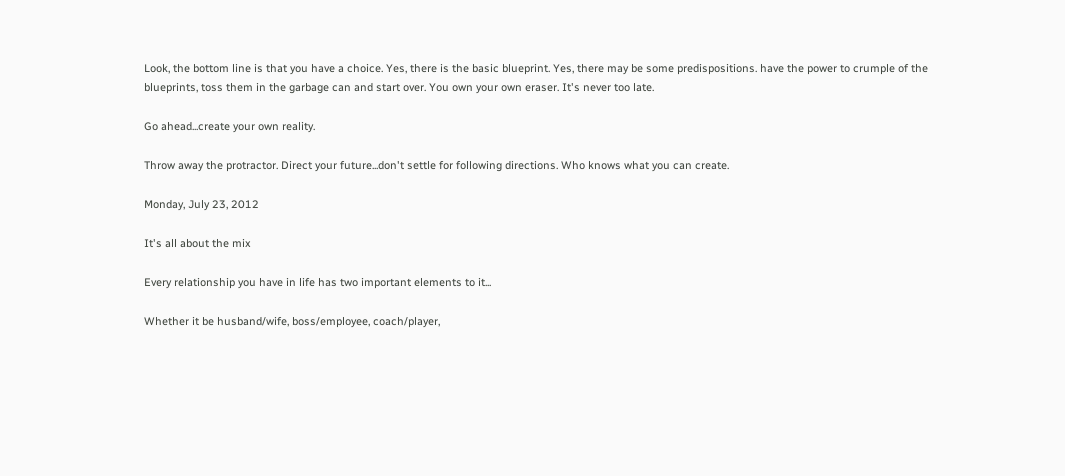Look, the bottom line is that you have a choice. Yes, there is the basic blueprint. Yes, there may be some predispositions. have the power to crumple of the blueprints, toss them in the garbage can and start over. You own your own eraser. It's never too late.

Go ahead...create your own reality.

Throw away the protractor. Direct your future...don't settle for following directions. Who knows what you can create.

Monday, July 23, 2012

It's all about the mix

Every relationship you have in life has two important elements to it...

Whether it be husband/wife, boss/employee, coach/player,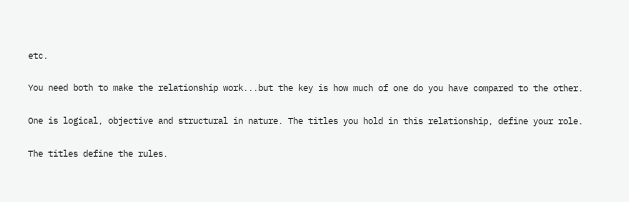etc.

You need both to make the relationship work...but the key is how much of one do you have compared to the other.

One is logical, objective and structural in nature. The titles you hold in this relationship, define your role.

The titles define the rules.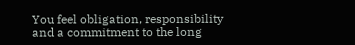You feel obligation, responsibility and a commitment to the long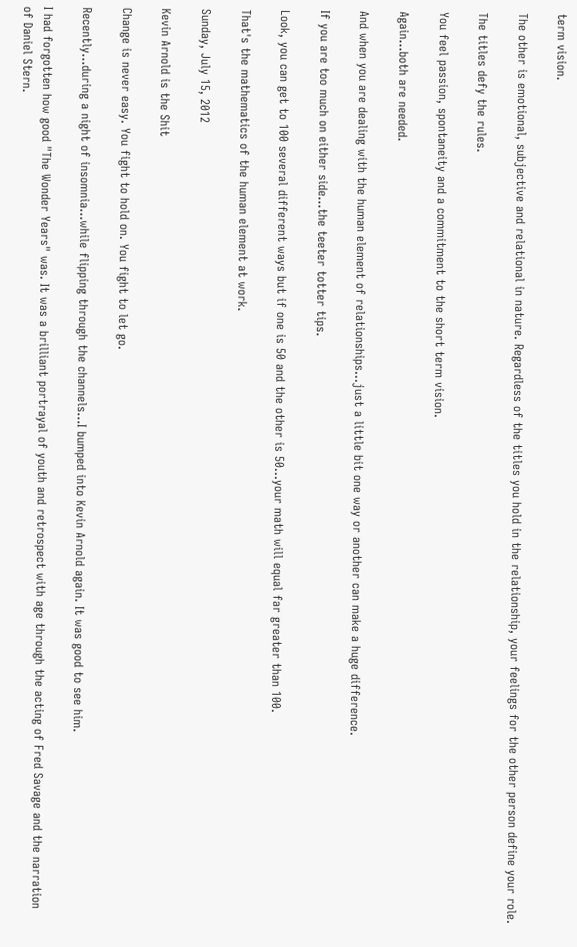term vision.

The other is emotional, subjective and relational in nature. Regardless of the titles you hold in the relationship, your feelings for the other person define your role.

The titles defy the rules.

You feel passion, spontaneity and a commitment to the short term vision.

Again...both are needed.

And when you are dealing with the human element of relationships...just a little bit one way or another can make a huge difference.

If you are too much on either side...the teeter totter tips.

Look, you can get to 100 several different ways but if one is 50 and the other is 50...your math will equal far greater than 100.

That's the mathematics of the human element at work.

Sunday, July 15, 2012

Kevin Arnold is the Shit

Change is never easy. You fight to hold on. You fight to let go.

Recently...during a night of insomnia...while flipping through the channels...I bumped into Kevin Arnold again. It was good to see him.

I had forgotten how good "The Wonder Years" was. It was a brilliant portrayal of youth and retrospect with age through the acting of Fred Savage and the narration of Daniel Stern.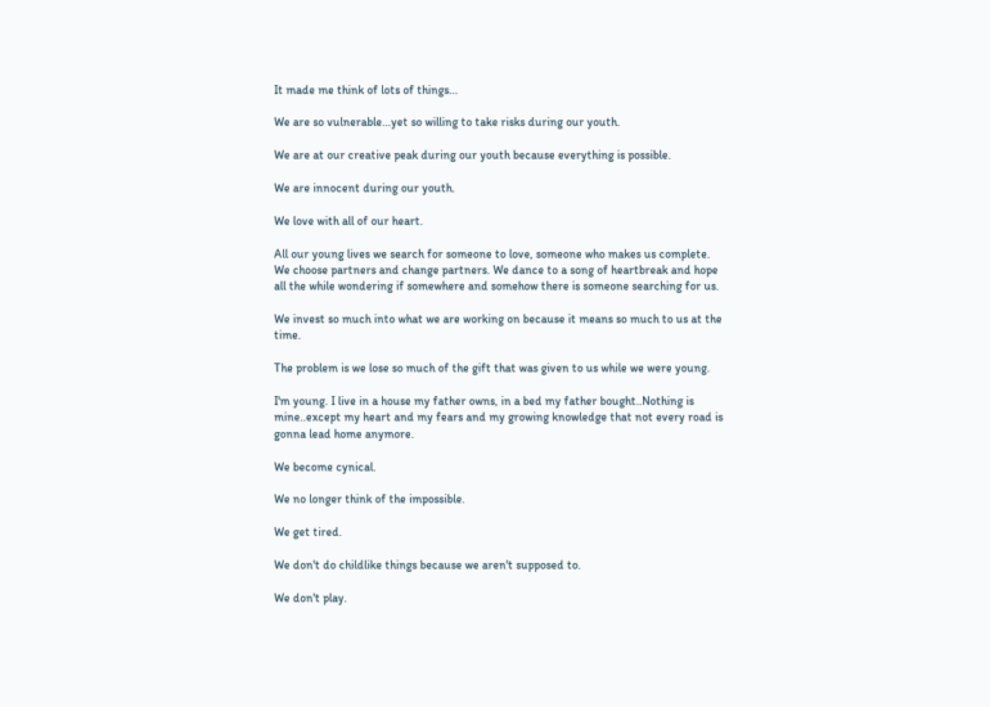It made me think of lots of things...

We are so vulnerable...yet so willing to take risks during our youth.

We are at our creative peak during our youth because everything is possible.

We are innocent during our youth.

We love with all of our heart.

All our young lives we search for someone to love, someone who makes us complete. We choose partners and change partners. We dance to a song of heartbreak and hope all the while wondering if somewhere and somehow there is someone searching for us.

We invest so much into what we are working on because it means so much to us at the time.

The problem is we lose so much of the gift that was given to us while we were young.

I'm young. I live in a house my father owns, in a bed my father bought..Nothing is mine..except my heart and my fears and my growing knowledge that not every road is gonna lead home anymore.

We become cynical.

We no longer think of the impossible.

We get tired.

We don't do childlike things because we aren't supposed to.

We don't play.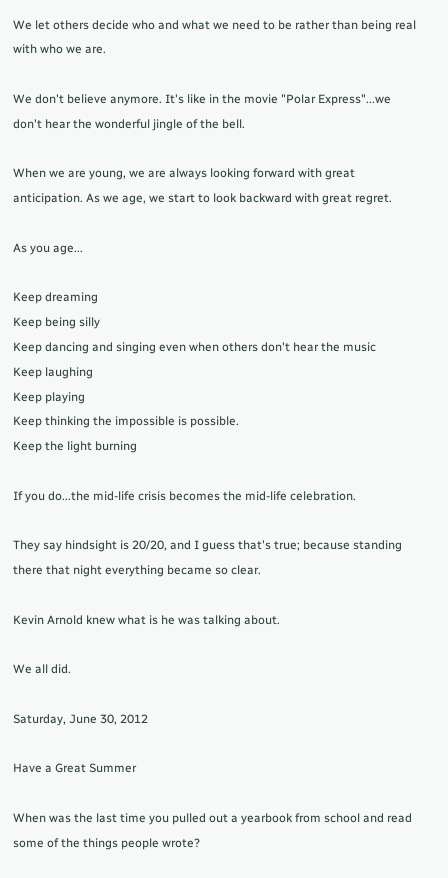We let others decide who and what we need to be rather than being real with who we are.

We don't believe anymore. It's like in the movie "Polar Express"...we don't hear the wonderful jingle of the bell.

When we are young, we are always looking forward with great anticipation. As we age, we start to look backward with great regret.

As you age...

Keep dreaming
Keep being silly
Keep dancing and singing even when others don't hear the music
Keep laughing
Keep playing
Keep thinking the impossible is possible.
Keep the light burning

If you do...the mid-life crisis becomes the mid-life celebration.

They say hindsight is 20/20, and I guess that's true; because standing there that night everything became so clear.

Kevin Arnold knew what is he was talking about.

We all did.

Saturday, June 30, 2012

Have a Great Summer

When was the last time you pulled out a yearbook from school and read some of the things people wrote?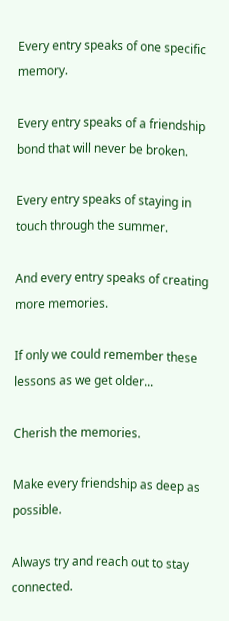Every entry speaks of one specific memory.

Every entry speaks of a friendship bond that will never be broken.

Every entry speaks of staying in touch through the summer.

And every entry speaks of creating more memories.

If only we could remember these lessons as we get older...

Cherish the memories.

Make every friendship as deep as possible.

Always try and reach out to stay connected.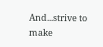And...strive to make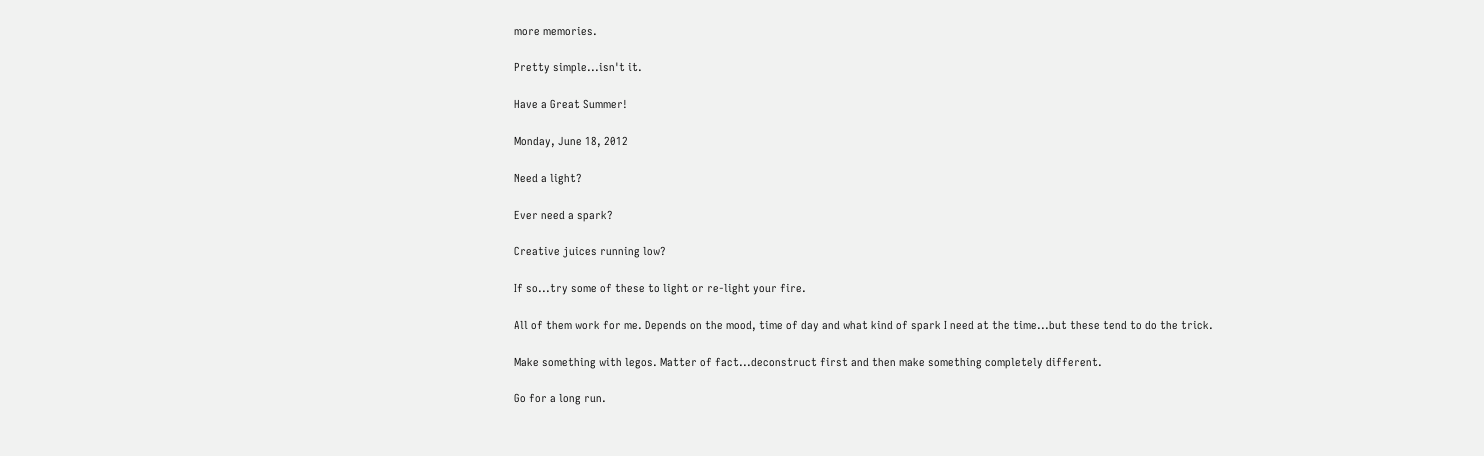more memories.

Pretty simple...isn't it.

Have a Great Summer!

Monday, June 18, 2012

Need a light?

Ever need a spark?

Creative juices running low?

If so...try some of these to light or re-light your fire.

All of them work for me. Depends on the mood, time of day and what kind of spark I need at the time...but these tend to do the trick.

Make something with legos. Matter of fact...deconstruct first and then make something completely different.

Go for a long run.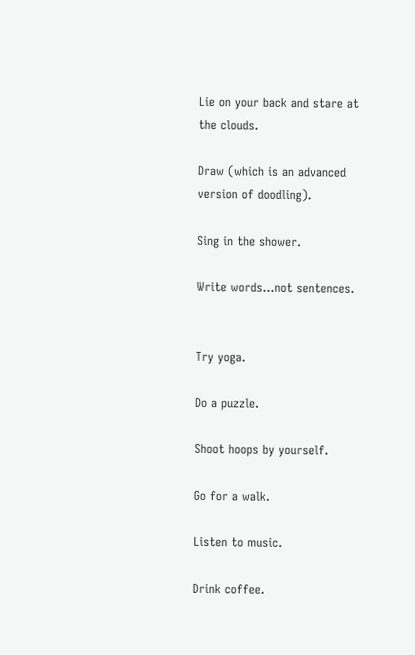Lie on your back and stare at the clouds.

Draw (which is an advanced version of doodling).

Sing in the shower.

Write words...not sentences.


Try yoga.

Do a puzzle.

Shoot hoops by yourself.

Go for a walk.

Listen to music.

Drink coffee.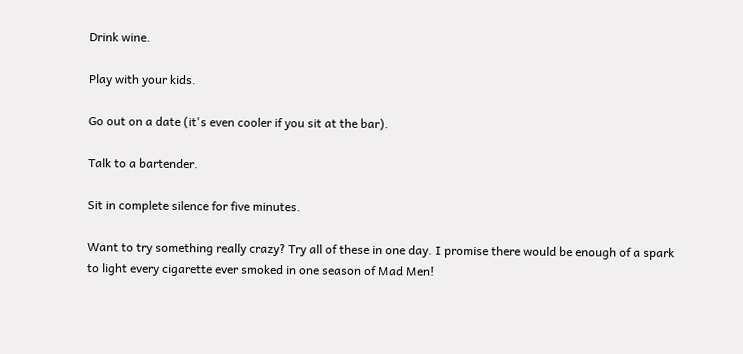Drink wine.

Play with your kids.

Go out on a date (it's even cooler if you sit at the bar).

Talk to a bartender.

Sit in complete silence for five minutes.

Want to try something really crazy? Try all of these in one day. I promise there would be enough of a spark to light every cigarette ever smoked in one season of Mad Men!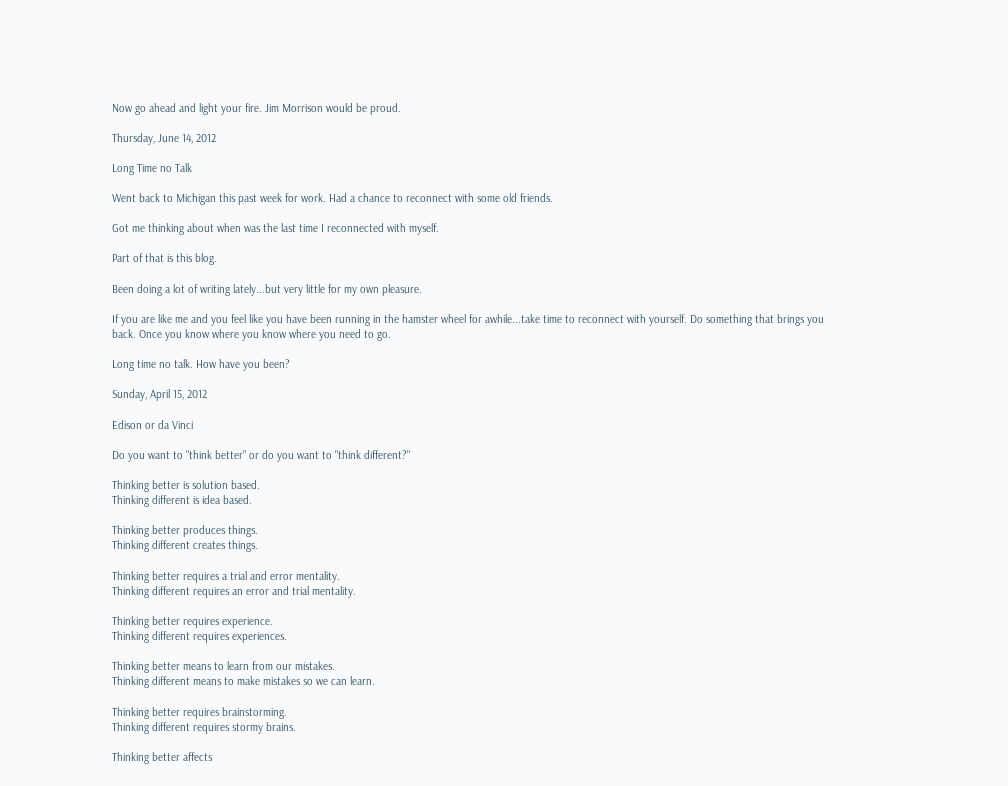Now go ahead and light your fire. Jim Morrison would be proud.

Thursday, June 14, 2012

Long Time no Talk

Went back to Michigan this past week for work. Had a chance to reconnect with some old friends.

Got me thinking about when was the last time I reconnected with myself.

Part of that is this blog.

Been doing a lot of writing lately...but very little for my own pleasure.

If you are like me and you feel like you have been running in the hamster wheel for awhile...take time to reconnect with yourself. Do something that brings you back. Once you know where you know where you need to go.

Long time no talk. How have you been?

Sunday, April 15, 2012

Edison or da Vinci

Do you want to "think better" or do you want to "think different?"

Thinking better is solution based.
Thinking different is idea based.

Thinking better produces things.
Thinking different creates things.

Thinking better requires a trial and error mentality.
Thinking different requires an error and trial mentality.

Thinking better requires experience.
Thinking different requires experiences.

Thinking better means to learn from our mistakes.
Thinking different means to make mistakes so we can learn.

Thinking better requires brainstorming.
Thinking different requires stormy brains.

Thinking better affects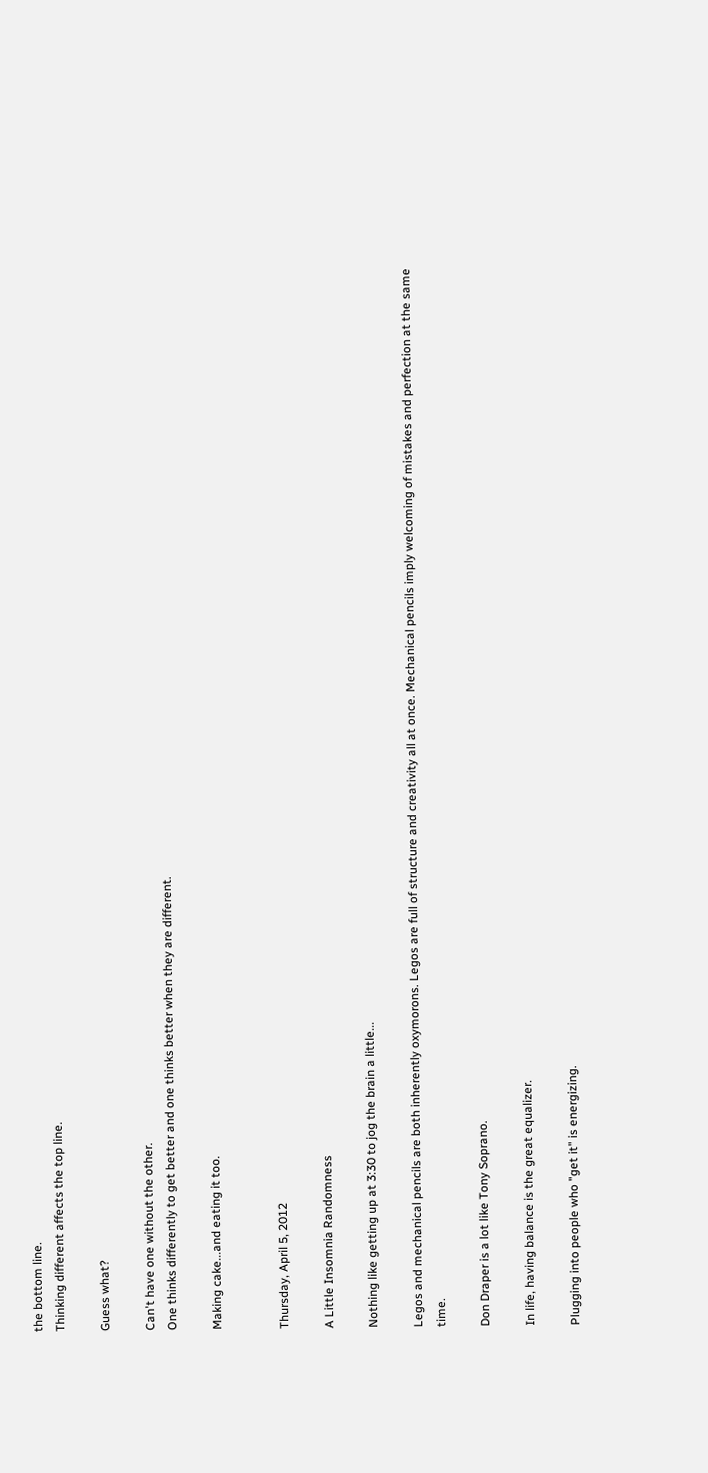the bottom line.
Thinking different affects the top line.

Guess what?

Can't have one without the other.
One thinks differently to get better and one thinks better when they are different.

Making cake...and eating it too.


Thursday, April 5, 2012

A Little Insomnia Randomness

Nothing like getting up at 3:30 to jog the brain a little...

Legos and mechanical pencils are both inherently oxymorons. Legos are full of structure and creativity all at once. Mechanical pencils imply welcoming of mistakes and perfection at the same time.

Don Draper is a lot like Tony Soprano.

In life, having balance is the great equalizer.

Plugging into people who "get it" is energizing.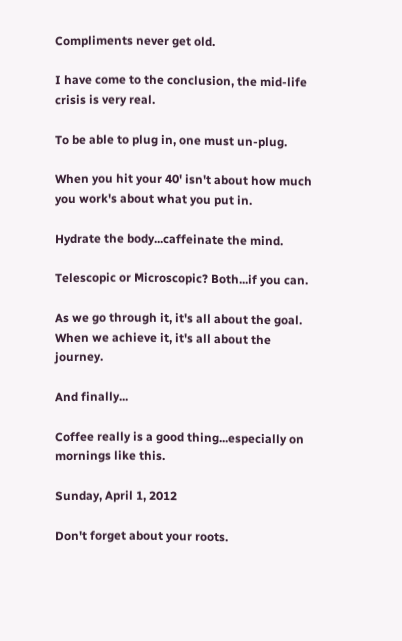Compliments never get old.

I have come to the conclusion, the mid-life crisis is very real.

To be able to plug in, one must un-plug.

When you hit your 40' isn't about how much you work's about what you put in.

Hydrate the body...caffeinate the mind.

Telescopic or Microscopic? Both...if you can.

As we go through it, it's all about the goal. When we achieve it, it's all about the journey.

And finally...

Coffee really is a good thing...especially on mornings like this.

Sunday, April 1, 2012

Don't forget about your roots.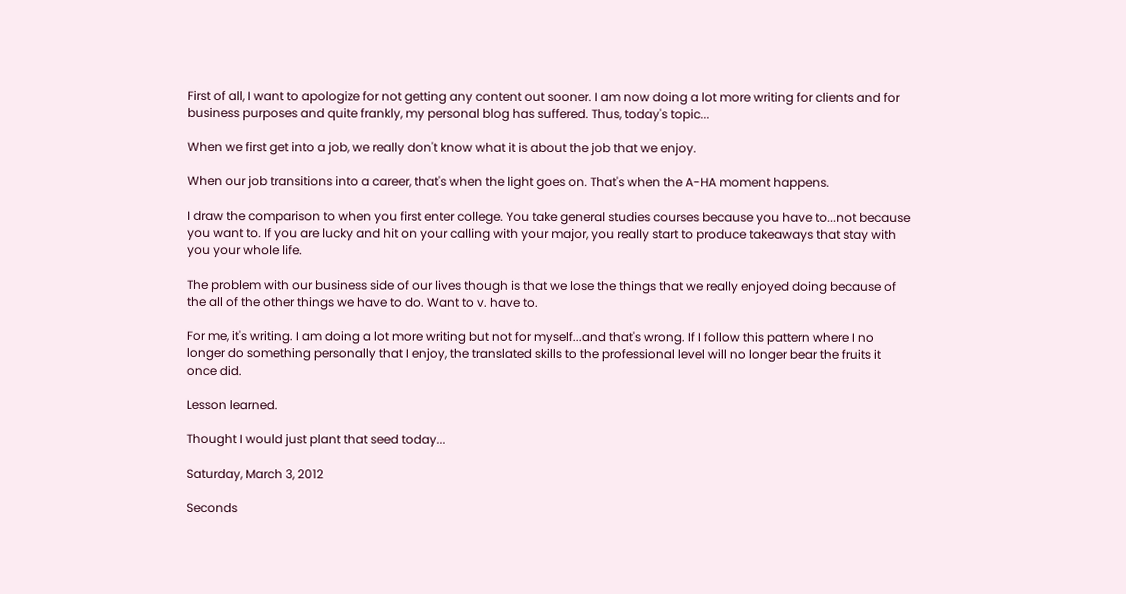First of all, I want to apologize for not getting any content out sooner. I am now doing a lot more writing for clients and for business purposes and quite frankly, my personal blog has suffered. Thus, today's topic...

When we first get into a job, we really don't know what it is about the job that we enjoy.

When our job transitions into a career, that's when the light goes on. That's when the A-HA moment happens.

I draw the comparison to when you first enter college. You take general studies courses because you have to...not because you want to. If you are lucky and hit on your calling with your major, you really start to produce takeaways that stay with you your whole life.

The problem with our business side of our lives though is that we lose the things that we really enjoyed doing because of the all of the other things we have to do. Want to v. have to.

For me, it's writing. I am doing a lot more writing but not for myself...and that's wrong. If I follow this pattern where I no longer do something personally that I enjoy, the translated skills to the professional level will no longer bear the fruits it once did.

Lesson learned.

Thought I would just plant that seed today...

Saturday, March 3, 2012

Seconds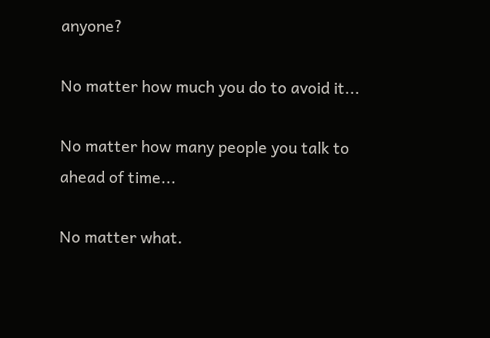anyone?

No matter how much you do to avoid it...

No matter how many people you talk to ahead of time...

No matter what.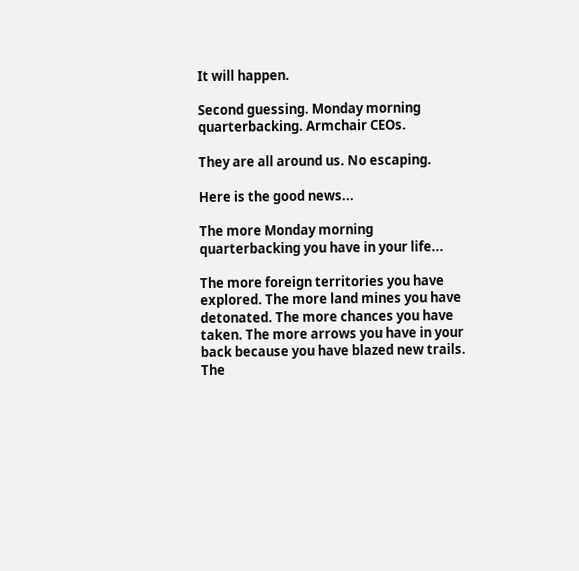It will happen.

Second guessing. Monday morning quarterbacking. Armchair CEOs.

They are all around us. No escaping.

Here is the good news...

The more Monday morning quarterbacking you have in your life...

The more foreign territories you have explored. The more land mines you have detonated. The more chances you have taken. The more arrows you have in your back because you have blazed new trails. The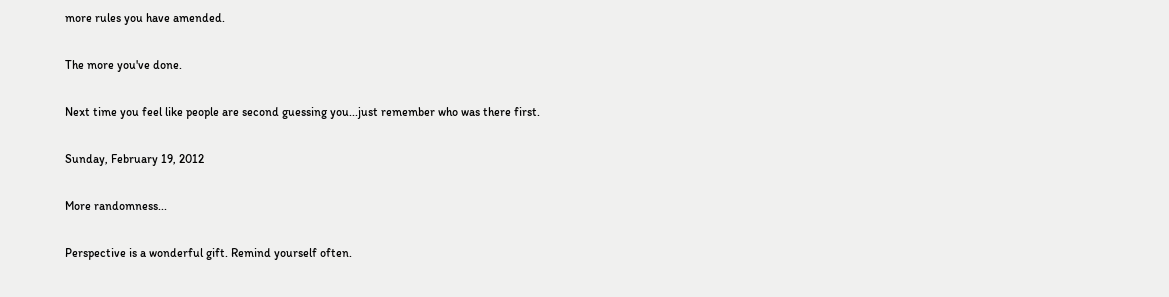more rules you have amended.

The more you've done.

Next time you feel like people are second guessing you...just remember who was there first.

Sunday, February 19, 2012

More randomness...

Perspective is a wonderful gift. Remind yourself often.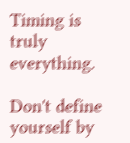Timing is truly everything.

Don't define yourself by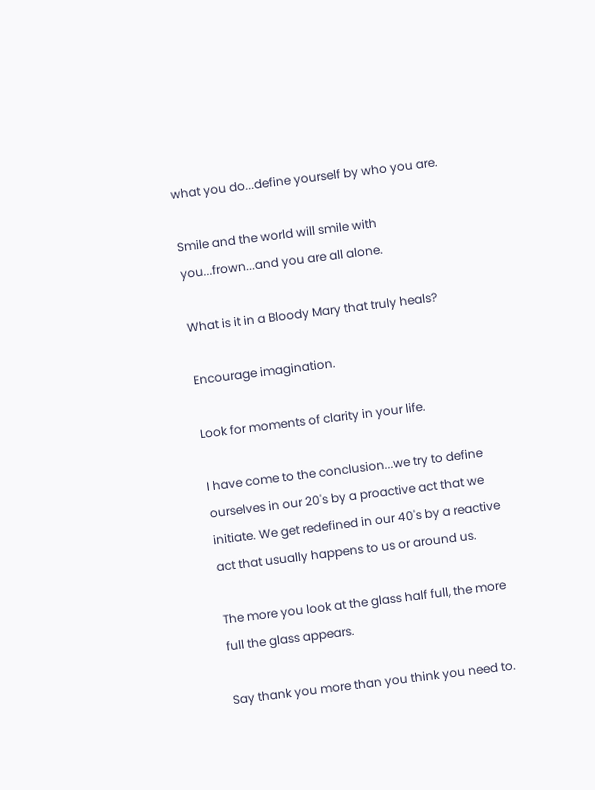what you do...define yourself by who you are.

Smile and the world will smile with you...frown...and you are all alone.

What is it in a Bloody Mary that truly heals?

Encourage imagination.

Look for moments of clarity in your life.

I have come to the conclusion...we try to define ourselves in our 20's by a proactive act that we initiate. We get redefined in our 40's by a reactive act that usually happens to us or around us.

The more you look at the glass half full, the more full the glass appears.

Say thank you more than you think you need to.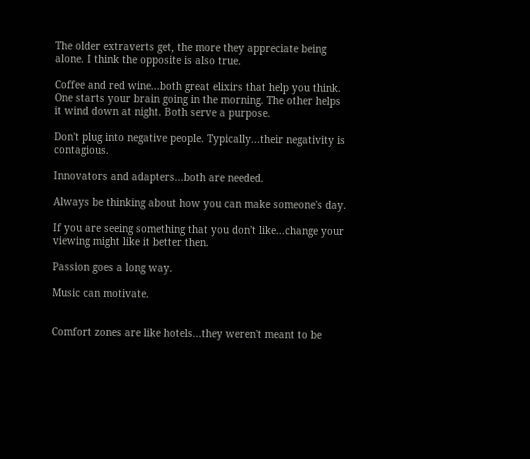The older extraverts get, the more they appreciate being alone. I think the opposite is also true.

Coffee and red wine...both great elixirs that help you think. One starts your brain going in the morning. The other helps it wind down at night. Both serve a purpose.

Don't plug into negative people. Typically...their negativity is contagious.

Innovators and adapters...both are needed.

Always be thinking about how you can make someone's day.

If you are seeing something that you don't like...change your viewing might like it better then.

Passion goes a long way.

Music can motivate.


Comfort zones are like hotels...they weren't meant to be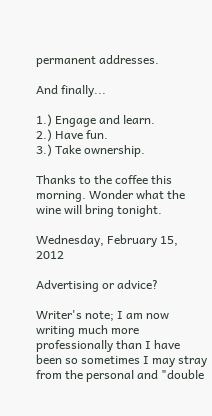permanent addresses.

And finally...

1.) Engage and learn.
2.) Have fun.
3.) Take ownership.

Thanks to the coffee this morning. Wonder what the wine will bring tonight.

Wednesday, February 15, 2012

Advertising or advice?

Writer's note; I am now writing much more professionally than I have been so sometimes I may stray from the personal and "double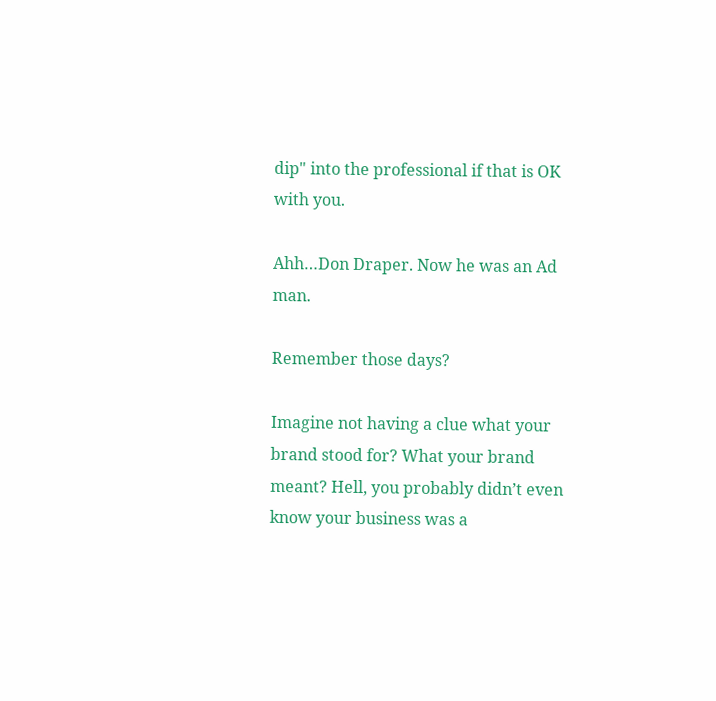dip" into the professional if that is OK with you.

Ahh…Don Draper. Now he was an Ad man.

Remember those days?

Imagine not having a clue what your brand stood for? What your brand meant? Hell, you probably didn’t even know your business was a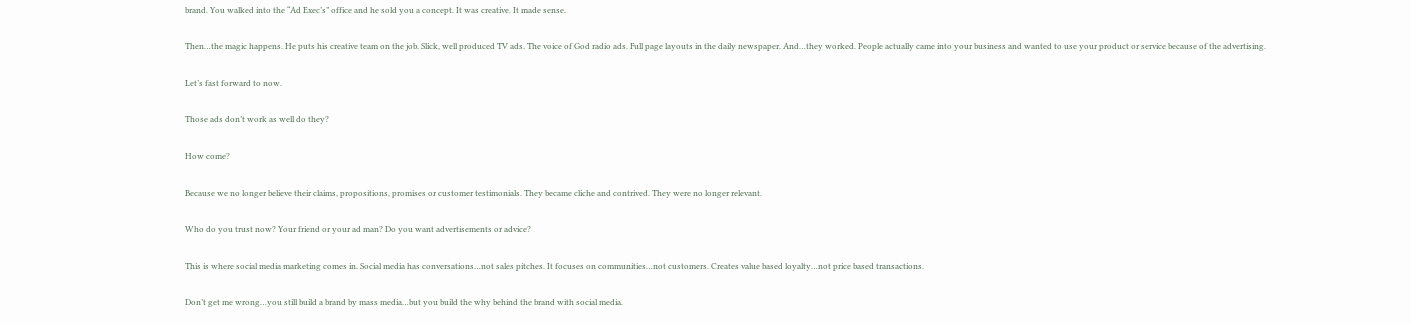brand. You walked into the “Ad Exec’s” office and he sold you a concept. It was creative. It made sense.

Then…the magic happens. He puts his creative team on the job. Slick, well produced TV ads. The voice of God radio ads. Full page layouts in the daily newspaper. And…they worked. People actually came into your business and wanted to use your product or service because of the advertising.

Let’s fast forward to now.

Those ads don’t work as well do they?

How come?

Because we no longer believe their claims, propositions, promises or customer testimonials. They became cliche and contrived. They were no longer relevant.

Who do you trust now? Your friend or your ad man? Do you want advertisements or advice?

This is where social media marketing comes in. Social media has conversations…not sales pitches. It focuses on communities…not customers. Creates value based loyalty…not price based transactions.

Don’t get me wrong…you still build a brand by mass media…but you build the why behind the brand with social media.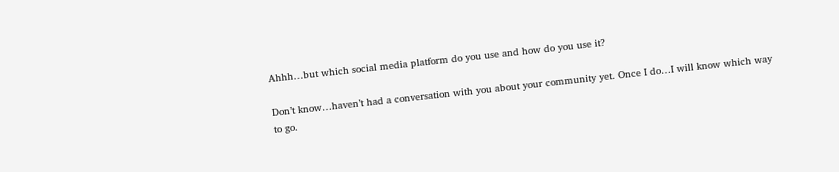Ahhh…but which social media platform do you use and how do you use it?

Don’t know…haven’t had a conversation with you about your community yet. Once I do…I will know which way to go.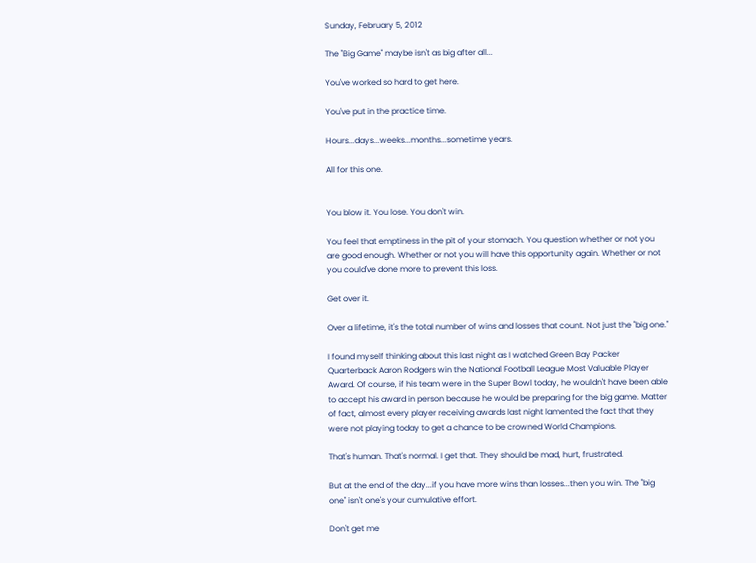Sunday, February 5, 2012

The "Big Game" maybe isn't as big after all...

You've worked so hard to get here.

You've put in the practice time.

Hours...days...weeks...months...sometime years.

All for this one.


You blow it. You lose. You don't win.

You feel that emptiness in the pit of your stomach. You question whether or not you are good enough. Whether or not you will have this opportunity again. Whether or not you could've done more to prevent this loss.

Get over it.

Over a lifetime, it's the total number of wins and losses that count. Not just the "big one."

I found myself thinking about this last night as I watched Green Bay Packer Quarterback Aaron Rodgers win the National Football League Most Valuable Player Award. Of course, if his team were in the Super Bowl today, he wouldn't have been able to accept his award in person because he would be preparing for the big game. Matter of fact, almost every player receiving awards last night lamented the fact that they were not playing today to get a chance to be crowned World Champions.

That's human. That's normal. I get that. They should be mad, hurt, frustrated.

But at the end of the day...if you have more wins than losses...then you win. The "big one" isn't one's your cumulative effort.

Don't get me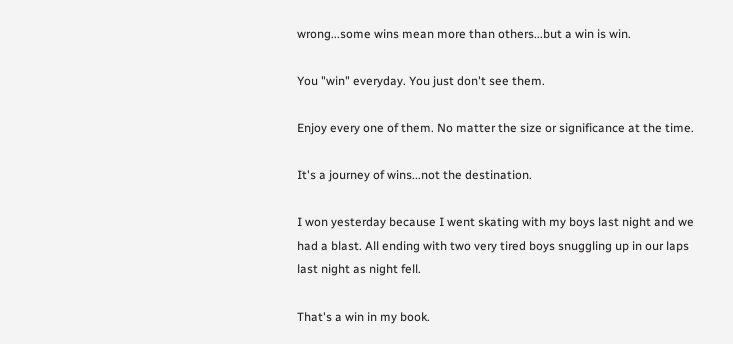wrong...some wins mean more than others...but a win is win.

You "win" everyday. You just don't see them.

Enjoy every one of them. No matter the size or significance at the time.

It's a journey of wins...not the destination.

I won yesterday because I went skating with my boys last night and we had a blast. All ending with two very tired boys snuggling up in our laps last night as night fell.

That's a win in my book.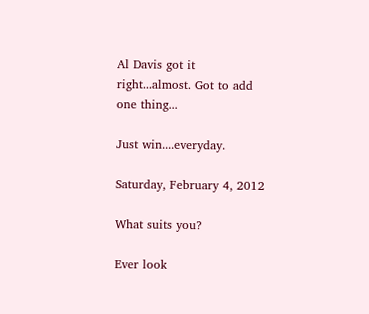Al Davis got it right...almost. Got to add one thing...

Just win....everyday.

Saturday, February 4, 2012

What suits you?

Ever look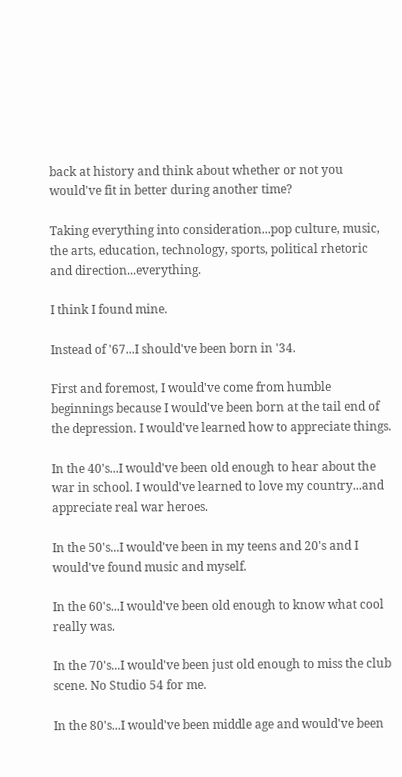back at history and think about whether or not you would've fit in better during another time?

Taking everything into consideration...pop culture, music, the arts, education, technology, sports, political rhetoric and direction...everything.

I think I found mine.

Instead of '67...I should've been born in '34.

First and foremost, I would've come from humble beginnings because I would've been born at the tail end of the depression. I would've learned how to appreciate things.

In the 40's...I would've been old enough to hear about the war in school. I would've learned to love my country...and appreciate real war heroes.

In the 50's...I would've been in my teens and 20's and I would've found music and myself.

In the 60's...I would've been old enough to know what cool really was.

In the 70's...I would've been just old enough to miss the club scene. No Studio 54 for me.

In the 80's...I would've been middle age and would've been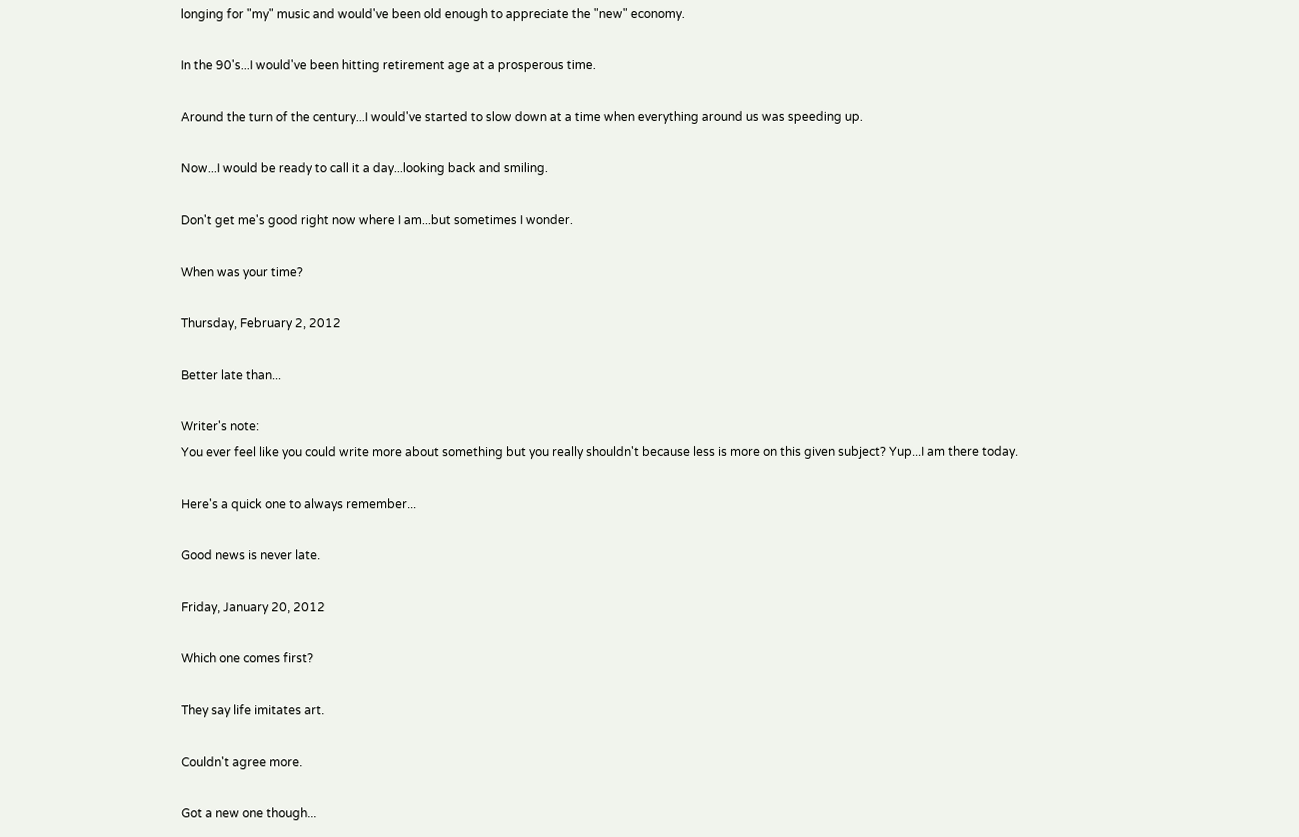longing for "my" music and would've been old enough to appreciate the "new" economy.

In the 90's...I would've been hitting retirement age at a prosperous time.

Around the turn of the century...I would've started to slow down at a time when everything around us was speeding up.

Now...I would be ready to call it a day...looking back and smiling.

Don't get me's good right now where I am...but sometimes I wonder.

When was your time?

Thursday, February 2, 2012

Better late than...

Writer's note:
You ever feel like you could write more about something but you really shouldn't because less is more on this given subject? Yup...I am there today.

Here's a quick one to always remember...

Good news is never late.

Friday, January 20, 2012

Which one comes first?

They say life imitates art.

Couldn't agree more.

Got a new one though...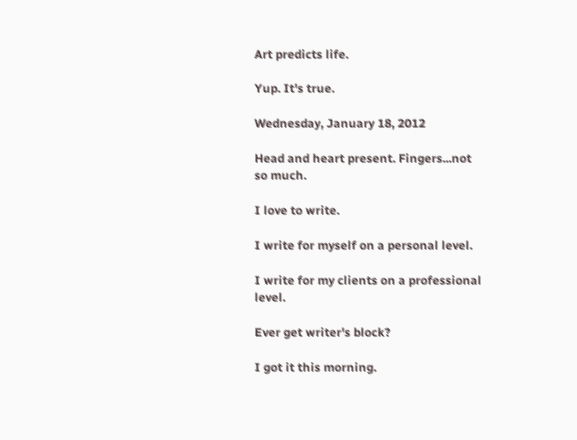Art predicts life.

Yup. It's true.

Wednesday, January 18, 2012

Head and heart present. Fingers...not so much.

I love to write.

I write for myself on a personal level.

I write for my clients on a professional level.

Ever get writer's block?

I got it this morning.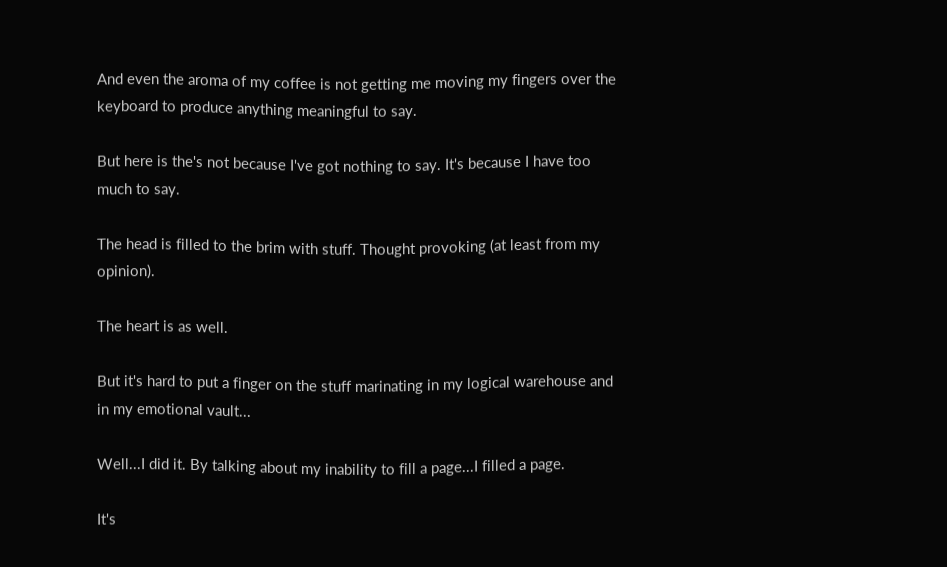And even the aroma of my coffee is not getting me moving my fingers over the keyboard to produce anything meaningful to say.

But here is the's not because I've got nothing to say. It's because I have too much to say.

The head is filled to the brim with stuff. Thought provoking (at least from my opinion).

The heart is as well.

But it's hard to put a finger on the stuff marinating in my logical warehouse and in my emotional vault...

Well...I did it. By talking about my inability to fill a page...I filled a page.

It's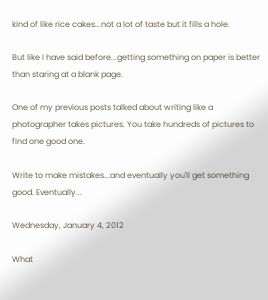kind of like rice cakes...not a lot of taste but it fills a hole.

But like I have said before...getting something on paper is better than staring at a blank page.

One of my previous posts talked about writing like a photographer takes pictures. You take hundreds of pictures to find one good one.

Write to make mistakes...and eventually you'll get something good. Eventually...

Wednesday, January 4, 2012

What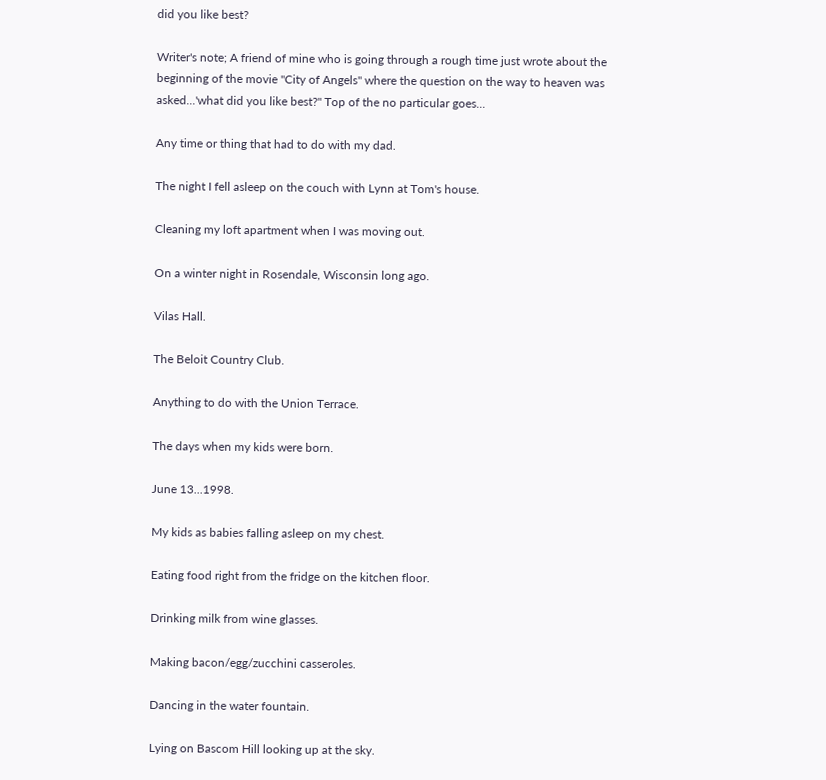did you like best?

Writer's note; A friend of mine who is going through a rough time just wrote about the beginning of the movie "City of Angels" where the question on the way to heaven was asked...'what did you like best?" Top of the no particular goes...

Any time or thing that had to do with my dad.

The night I fell asleep on the couch with Lynn at Tom's house.

Cleaning my loft apartment when I was moving out.

On a winter night in Rosendale, Wisconsin long ago.

Vilas Hall.

The Beloit Country Club.

Anything to do with the Union Terrace.

The days when my kids were born.

June 13...1998.

My kids as babies falling asleep on my chest.

Eating food right from the fridge on the kitchen floor.

Drinking milk from wine glasses.

Making bacon/egg/zucchini casseroles.

Dancing in the water fountain.

Lying on Bascom Hill looking up at the sky.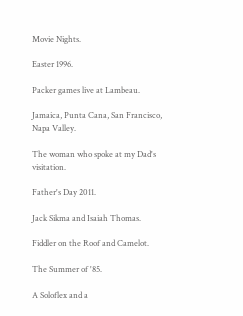Movie Nights.

Easter 1996.

Packer games live at Lambeau.

Jamaica, Punta Cana, San Francisco, Napa Valley.

The woman who spoke at my Dad's visitation.

Father's Day 2011.

Jack Sikma and Isaiah Thomas.

Fiddler on the Roof and Camelot.

The Summer of '85.

A Soloflex and a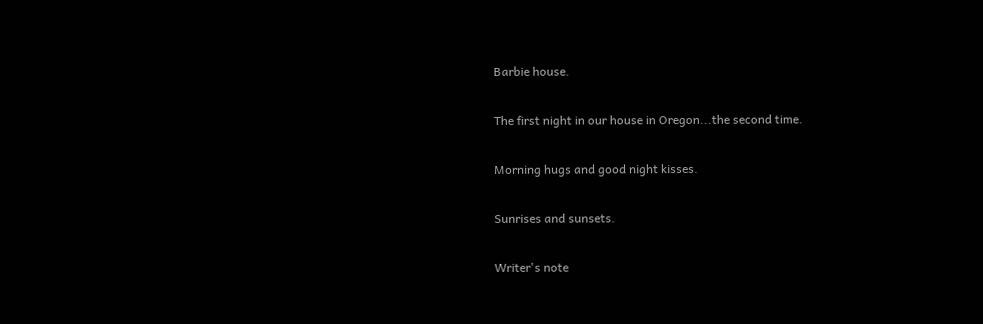Barbie house.

The first night in our house in Oregon...the second time.

Morning hugs and good night kisses.

Sunrises and sunsets.

Writer's note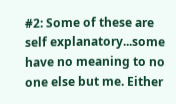#2: Some of these are self explanatory...some have no meaning to no one else but me. Either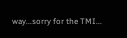way...sorry for the TMI...